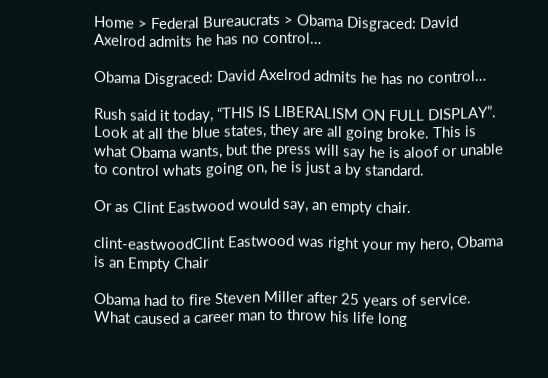Home > Federal Bureaucrats > Obama Disgraced: David Axelrod admits he has no control…

Obama Disgraced: David Axelrod admits he has no control…

Rush said it today, “THIS IS LIBERALISM ON FULL DISPLAY”. Look at all the blue states, they are all going broke. This is what Obama wants, but the press will say he is aloof or unable to control whats going on, he is just a by standard.

Or as Clint Eastwood would say, an empty chair.

clint-eastwoodClint Eastwood was right your my hero, Obama is an Empty Chair

Obama had to fire Steven Miller after 25 years of service. What caused a career man to throw his life long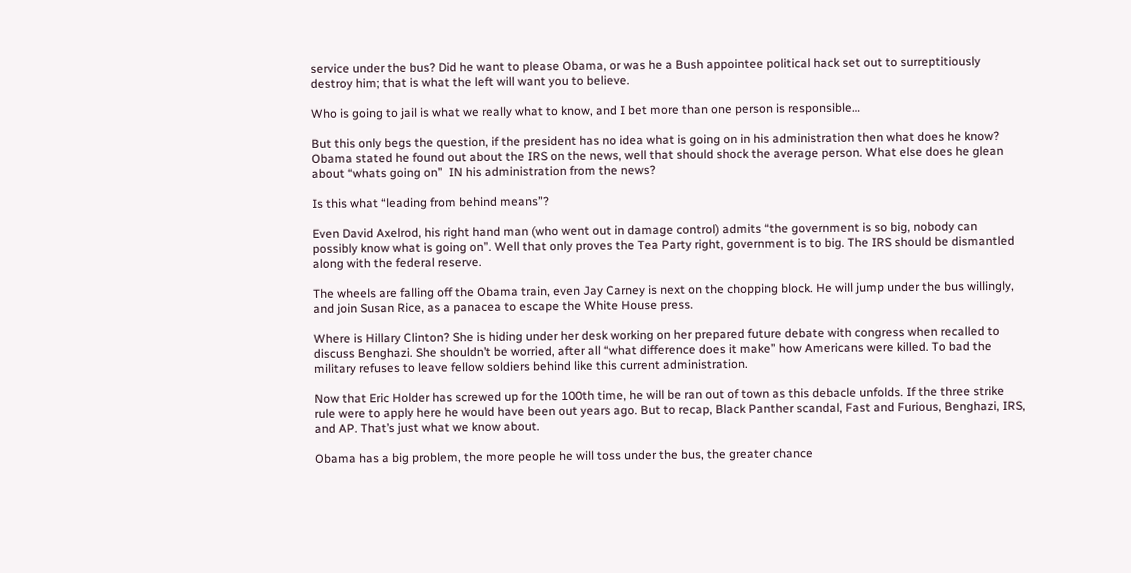service under the bus? Did he want to please Obama, or was he a Bush appointee political hack set out to surreptitiously destroy him; that is what the left will want you to believe.

Who is going to jail is what we really what to know, and I bet more than one person is responsible…

But this only begs the question, if the president has no idea what is going on in his administration then what does he know? Obama stated he found out about the IRS on the news, well that should shock the average person. What else does he glean about “whats going on”  IN his administration from the news?

Is this what “leading from behind means”?

Even David Axelrod, his right hand man (who went out in damage control) admits “the government is so big, nobody can possibly know what is going on”. Well that only proves the Tea Party right, government is to big. The IRS should be dismantled along with the federal reserve.

The wheels are falling off the Obama train, even Jay Carney is next on the chopping block. He will jump under the bus willingly, and join Susan Rice, as a panacea to escape the White House press.

Where is Hillary Clinton? She is hiding under her desk working on her prepared future debate with congress when recalled to discuss Benghazi. She shouldn’t be worried, after all “what difference does it make” how Americans were killed. To bad the military refuses to leave fellow soldiers behind like this current administration.

Now that Eric Holder has screwed up for the 100th time, he will be ran out of town as this debacle unfolds. If the three strike rule were to apply here he would have been out years ago. But to recap, Black Panther scandal, Fast and Furious, Benghazi, IRS, and AP. That’s just what we know about.

Obama has a big problem, the more people he will toss under the bus, the greater chance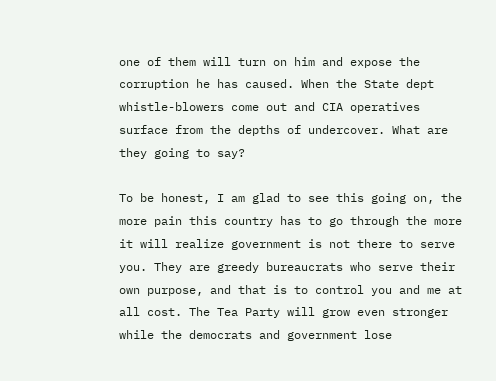one of them will turn on him and expose the corruption he has caused. When the State dept whistle-blowers come out and CIA operatives surface from the depths of undercover. What are they going to say?

To be honest, I am glad to see this going on, the more pain this country has to go through the more it will realize government is not there to serve you. They are greedy bureaucrats who serve their own purpose, and that is to control you and me at all cost. The Tea Party will grow even stronger while the democrats and government lose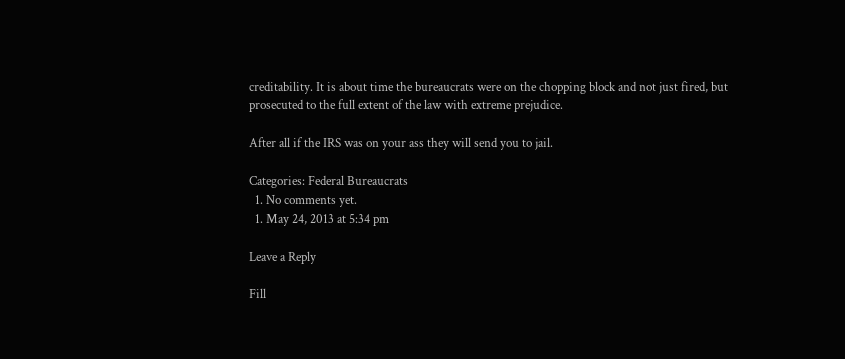creditability. It is about time the bureaucrats were on the chopping block and not just fired, but prosecuted to the full extent of the law with extreme prejudice.

After all if the IRS was on your ass they will send you to jail.

Categories: Federal Bureaucrats
  1. No comments yet.
  1. May 24, 2013 at 5:34 pm

Leave a Reply

Fill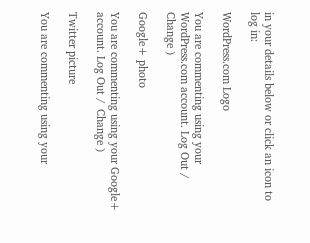in your details below or click an icon to log in:

WordPress.com Logo

You are commenting using your WordPress.com account. Log Out /  Change )

Google+ photo

You are commenting using your Google+ account. Log Out /  Change )

Twitter picture

You are commenting using your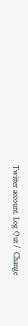Twitter account. Log Out /  Change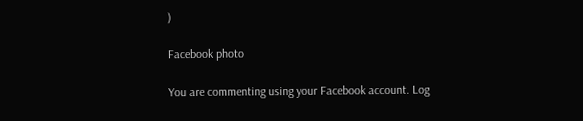)

Facebook photo

You are commenting using your Facebook account. Log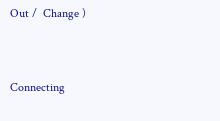Out /  Change )


Connecting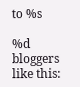to %s

%d bloggers like this: